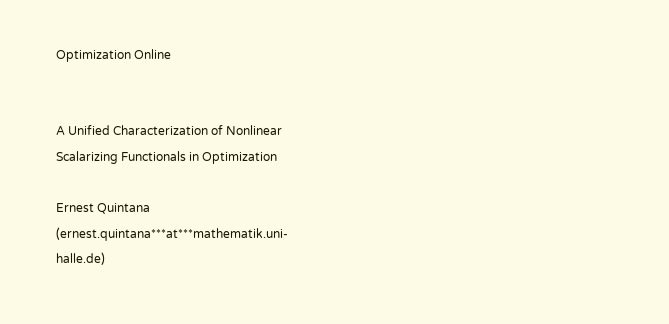Optimization Online


A Unified Characterization of Nonlinear Scalarizing Functionals in Optimization

Ernest Quintana (ernest.quintana***at***mathematik.uni-halle.de)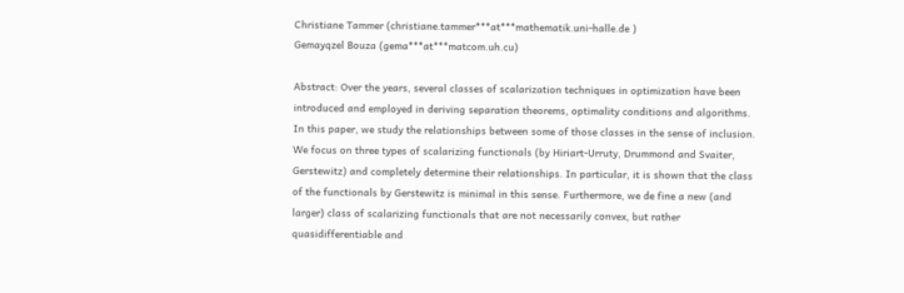Christiane Tammer (christiane.tammer***at***mathematik.uni-halle.de )
Gemayqzel Bouza (gema***at***matcom.uh.cu)

Abstract: Over the years, several classes of scalarization techniques in optimization have been introduced and employed in deriving separation theorems, optimality conditions and algorithms. In this paper, we study the relationships between some of those classes in the sense of inclusion. We focus on three types of scalarizing functionals (by Hiriart-Urruty, Drummond and Svaiter, Gerstewitz) and completely determine their relationships. In particular, it is shown that the class of the functionals by Gerstewitz is minimal in this sense. Furthermore, we de fine a new (and larger) class of scalarizing functionals that are not necessarily convex, but rather quasidifferentiable and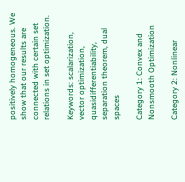positively homogeneous. We show that our results are connected with certain set relations in set optimization.

Keywords: scalarization, vector optimization, quasidifferentiability, separation theorem, dual spaces

Category 1: Convex and Nonsmooth Optimization

Category 2: Nonlinear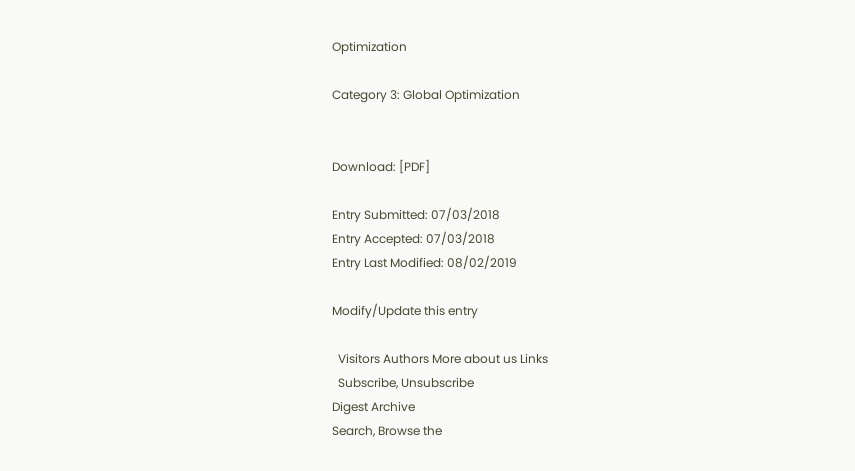Optimization

Category 3: Global Optimization


Download: [PDF]

Entry Submitted: 07/03/2018
Entry Accepted: 07/03/2018
Entry Last Modified: 08/02/2019

Modify/Update this entry

  Visitors Authors More about us Links
  Subscribe, Unsubscribe
Digest Archive
Search, Browse the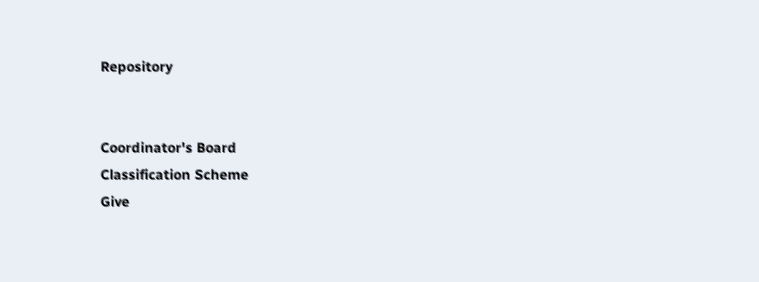Repository


Coordinator's Board
Classification Scheme
Give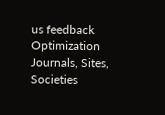us feedback
Optimization Journals, Sites, Societies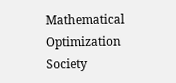Mathematical Optimization Society